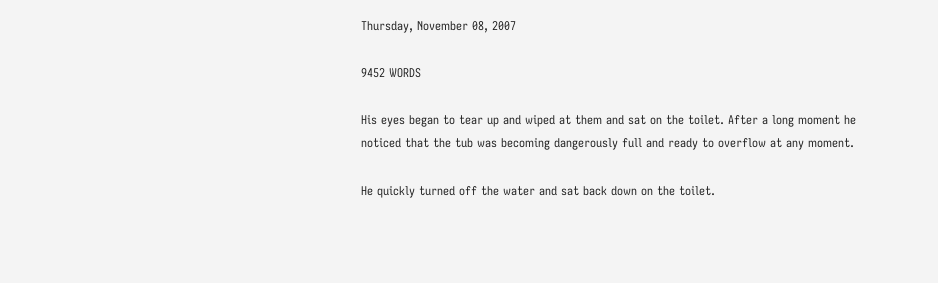Thursday, November 08, 2007

9452 WORDS

His eyes began to tear up and wiped at them and sat on the toilet. After a long moment he noticed that the tub was becoming dangerously full and ready to overflow at any moment.

He quickly turned off the water and sat back down on the toilet.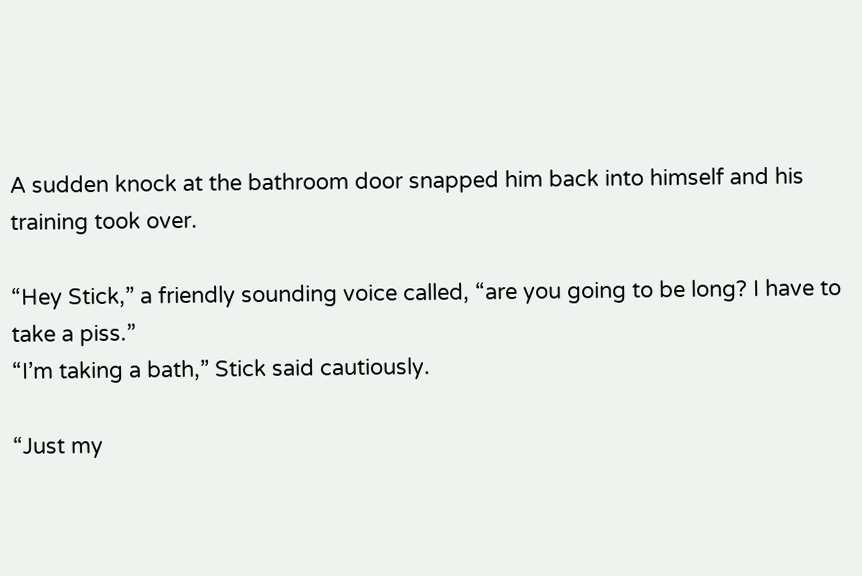A sudden knock at the bathroom door snapped him back into himself and his training took over.

“Hey Stick,” a friendly sounding voice called, “are you going to be long? I have to take a piss.”
“I’m taking a bath,” Stick said cautiously.

“Just my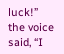luck!” the voice said, “I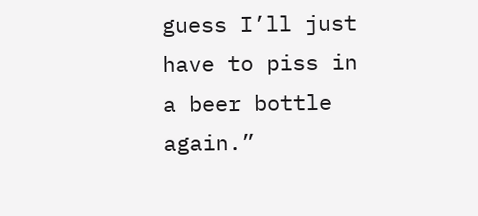guess I’ll just have to piss in a beer bottle again.”